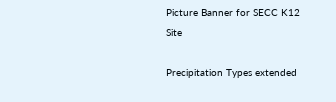Picture Banner for SECC K12 Site

Precipitation Types extended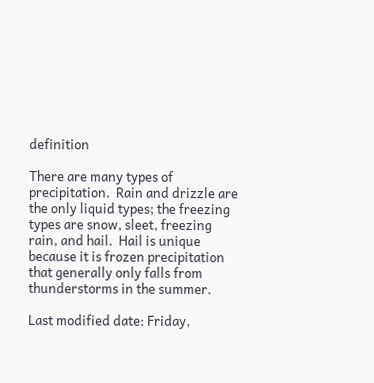definition

There are many types of precipitation.  Rain and drizzle are the only liquid types; the freezing types are snow, sleet, freezing rain, and hail.  Hail is unique because it is frozen precipitation that generally only falls from thunderstorms in the summer.

Last modified date: Friday,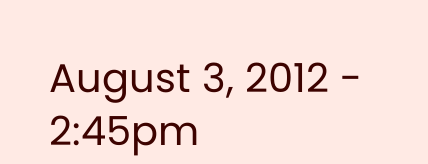August 3, 2012 - 2:45pm